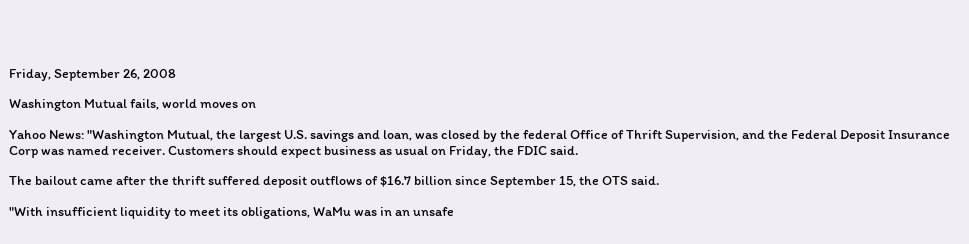Friday, September 26, 2008

Washington Mutual fails, world moves on

Yahoo News: "Washington Mutual, the largest U.S. savings and loan, was closed by the federal Office of Thrift Supervision, and the Federal Deposit Insurance Corp was named receiver. Customers should expect business as usual on Friday, the FDIC said.

The bailout came after the thrift suffered deposit outflows of $16.7 billion since September 15, the OTS said.

"With insufficient liquidity to meet its obligations, WaMu was in an unsafe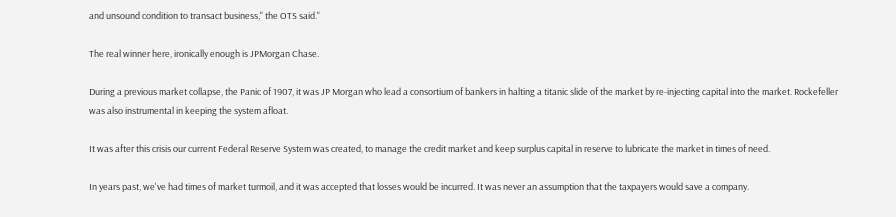and unsound condition to transact business," the OTS said."

The real winner here, ironically enough is JPMorgan Chase.

During a previous market collapse, the Panic of 1907, it was JP Morgan who lead a consortium of bankers in halting a titanic slide of the market by re-injecting capital into the market. Rockefeller was also instrumental in keeping the system afloat.

It was after this crisis our current Federal Reserve System was created, to manage the credit market and keep surplus capital in reserve to lubricate the market in times of need.

In years past, we've had times of market turmoil, and it was accepted that losses would be incurred. It was never an assumption that the taxpayers would save a company.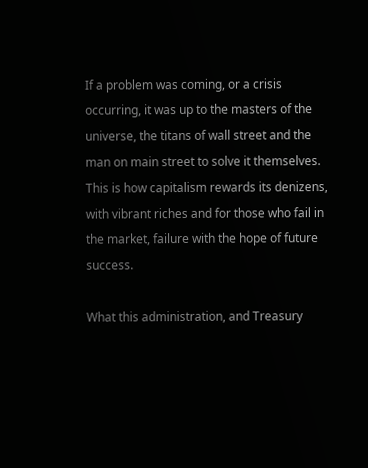If a problem was coming, or a crisis occurring, it was up to the masters of the universe, the titans of wall street and the man on main street to solve it themselves. This is how capitalism rewards its denizens, with vibrant riches and for those who fail in the market, failure with the hope of future success.

What this administration, and Treasury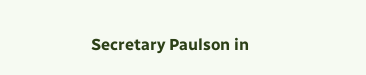Secretary Paulson in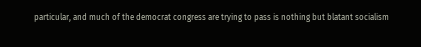particular, and much of the democrat congress are trying to pass is nothing but blatant socialism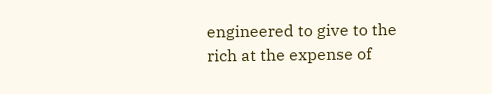engineered to give to the rich at the expense of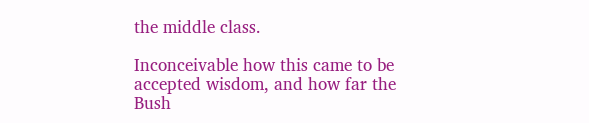the middle class.

Inconceivable how this came to be accepted wisdom, and how far the Bush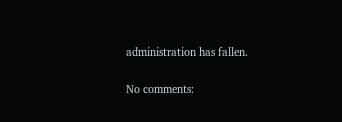administration has fallen.

No comments: